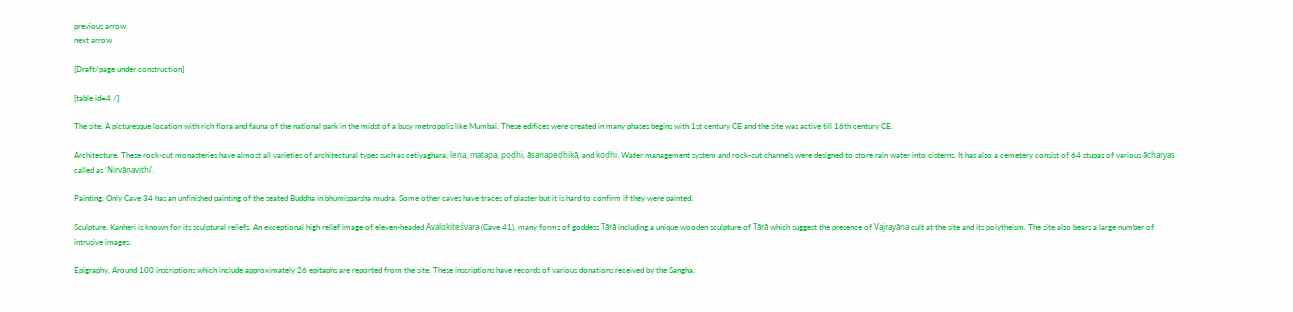previous arrow
next arrow

[Draft/page under construction]

[table id=4 /]

The site. A picturesque location with rich flora and fauna of the national park in the midst of a busy metropolis like Mumbai. These edifices were created in many phases begins with 1st century CE and the site was active till 16th century CE.

Architecture. These rock-cut monasteries have almost all varieties of architectural types such as cetiyaghara, leṇa, maṭapa, poḍhi, āsanapeḍhikā, and koḍhi. Water management system and rock-cut channels were designed to store rain water into cisterns. It has also a cemetery consist of 64 stupas of various ācharyas called as ‘Nirvāṇavithi’.

Painting. Only Cave 34 has an unfinished painting of the seated Buddha in bhumisparsha mudra. Some other caves have traces of plaster but it is hard to confirm if they were painted.

Sculpture. Kanheri is known for its sculptural reliefs. An exceptional high relief image of eleven-headed Avalokiteśvara (Cave 41), many forms of goddess Tārā including a unique wooden sculpture of Tārā which suggest the presence of Vajrayāna cult at the site and its polytheism. The site also bears a large number of intrusive images.

Epigraphy. Around 100 inscriptions which include approximately 26 epitaphs are reported from the site. These inscriptions have records of various donations received by the Sangha,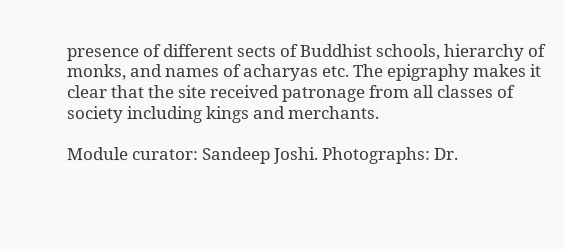presence of different sects of Buddhist schools, hierarchy of monks, and names of acharyas etc. The epigraphy makes it clear that the site received patronage from all classes of society including kings and merchants.

Module curator: Sandeep Joshi. Photographs: Dr.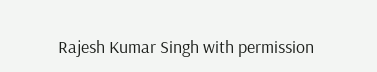Rajesh Kumar Singh with permission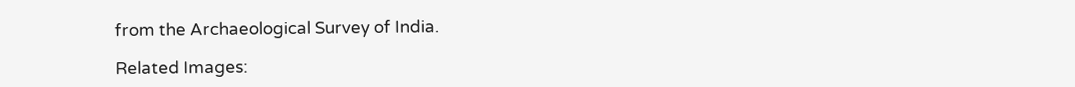from the Archaeological Survey of India.

Related Images: